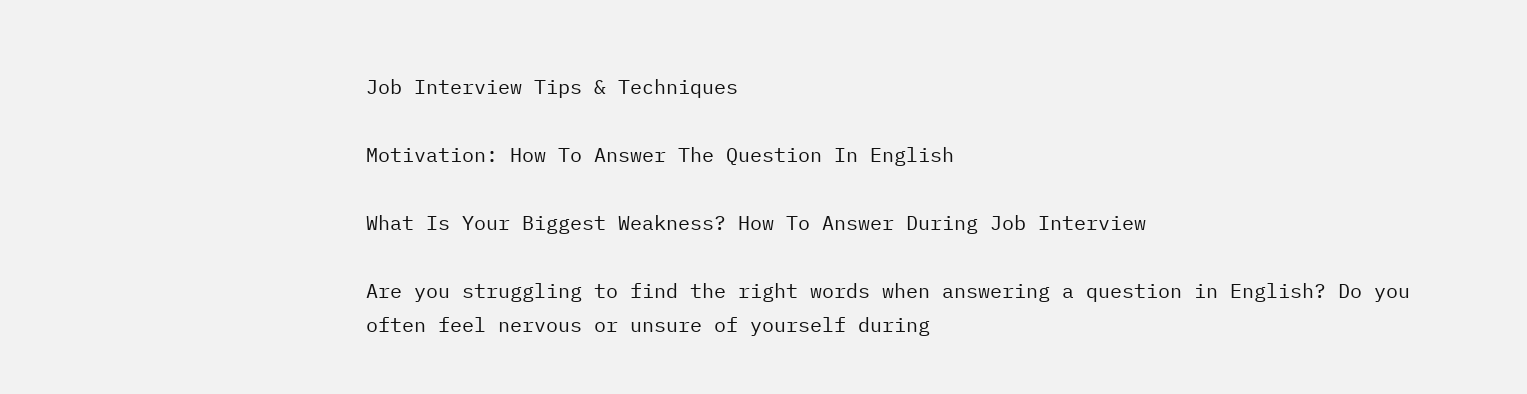Job Interview Tips & Techniques

Motivation: How To Answer The Question In English

What Is Your Biggest Weakness? How To Answer During Job Interview

Are you struggling to find the right words when answering a question in English? Do you often feel nervous or unsure of yourself during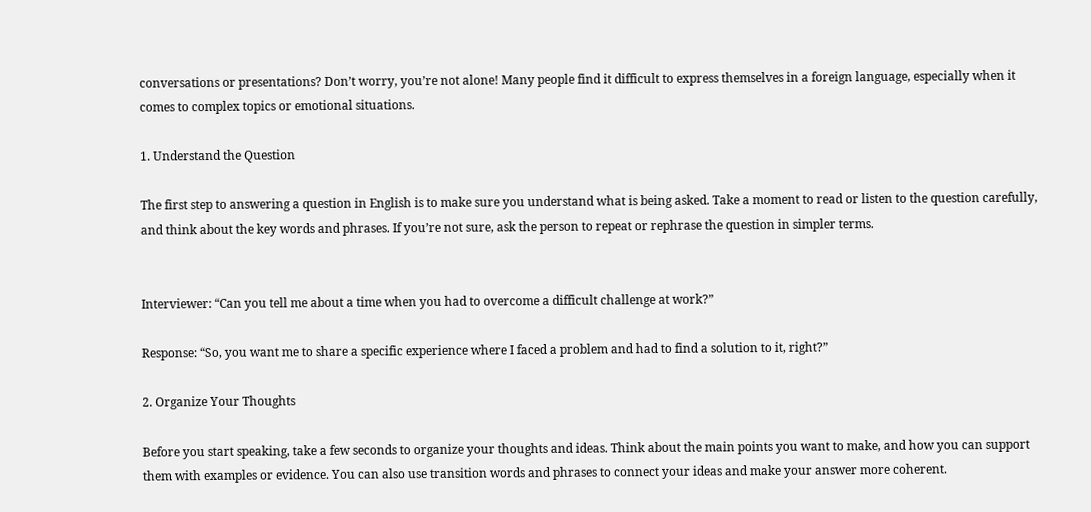conversations or presentations? Don’t worry, you’re not alone! Many people find it difficult to express themselves in a foreign language, especially when it comes to complex topics or emotional situations.

1. Understand the Question

The first step to answering a question in English is to make sure you understand what is being asked. Take a moment to read or listen to the question carefully, and think about the key words and phrases. If you’re not sure, ask the person to repeat or rephrase the question in simpler terms.


Interviewer: “Can you tell me about a time when you had to overcome a difficult challenge at work?”

Response: “So, you want me to share a specific experience where I faced a problem and had to find a solution to it, right?”

2. Organize Your Thoughts

Before you start speaking, take a few seconds to organize your thoughts and ideas. Think about the main points you want to make, and how you can support them with examples or evidence. You can also use transition words and phrases to connect your ideas and make your answer more coherent.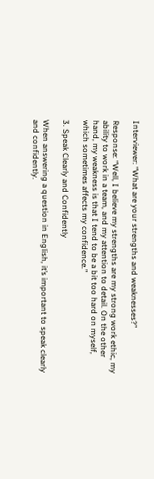Interviewer: “What are your strengths and weaknesses?”

Response: “Well, I believe my strengths are my strong work ethic, my ability to work in a team, and my attention to detail. On the other hand, my weakness is that I tend to be a bit too hard on myself, which sometimes affects my confidence.”

3. Speak Clearly and Confidently

When answering a question in English, it’s important to speak clearly and confidently.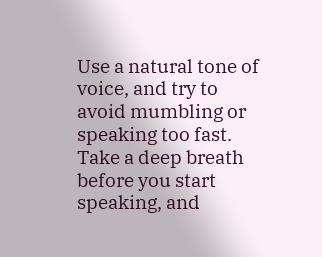Use a natural tone of voice, and try to avoid mumbling or speaking too fast. Take a deep breath before you start speaking, and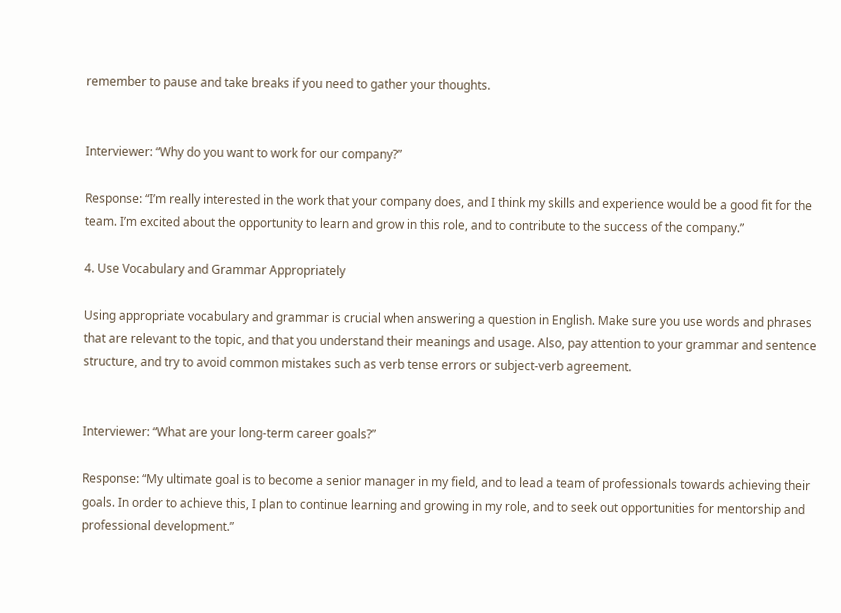remember to pause and take breaks if you need to gather your thoughts.


Interviewer: “Why do you want to work for our company?”

Response: “I’m really interested in the work that your company does, and I think my skills and experience would be a good fit for the team. I’m excited about the opportunity to learn and grow in this role, and to contribute to the success of the company.”

4. Use Vocabulary and Grammar Appropriately

Using appropriate vocabulary and grammar is crucial when answering a question in English. Make sure you use words and phrases that are relevant to the topic, and that you understand their meanings and usage. Also, pay attention to your grammar and sentence structure, and try to avoid common mistakes such as verb tense errors or subject-verb agreement.


Interviewer: “What are your long-term career goals?”

Response: “My ultimate goal is to become a senior manager in my field, and to lead a team of professionals towards achieving their goals. In order to achieve this, I plan to continue learning and growing in my role, and to seek out opportunities for mentorship and professional development.”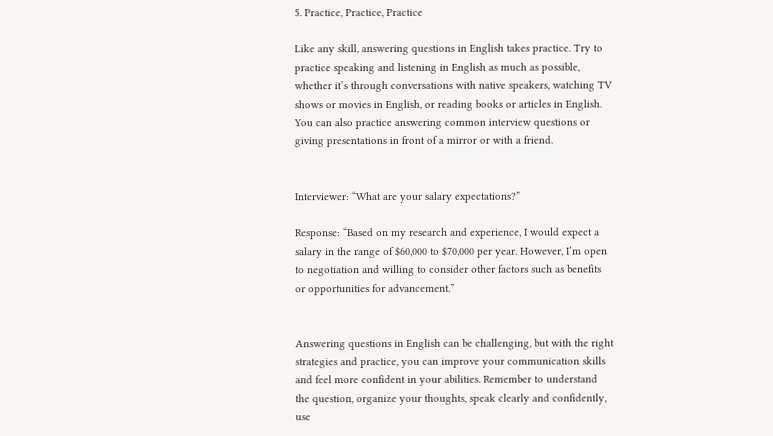5. Practice, Practice, Practice

Like any skill, answering questions in English takes practice. Try to practice speaking and listening in English as much as possible, whether it’s through conversations with native speakers, watching TV shows or movies in English, or reading books or articles in English. You can also practice answering common interview questions or giving presentations in front of a mirror or with a friend.


Interviewer: “What are your salary expectations?”

Response: “Based on my research and experience, I would expect a salary in the range of $60,000 to $70,000 per year. However, I’m open to negotiation and willing to consider other factors such as benefits or opportunities for advancement.”


Answering questions in English can be challenging, but with the right strategies and practice, you can improve your communication skills and feel more confident in your abilities. Remember to understand the question, organize your thoughts, speak clearly and confidently, use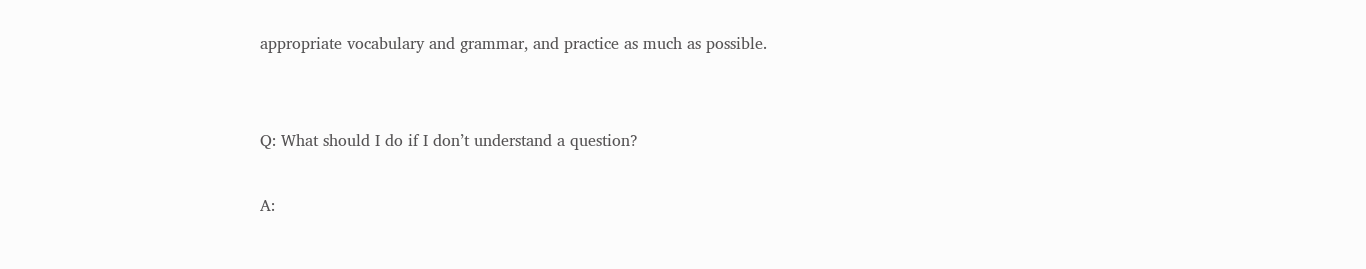appropriate vocabulary and grammar, and practice as much as possible.


Q: What should I do if I don’t understand a question?

A: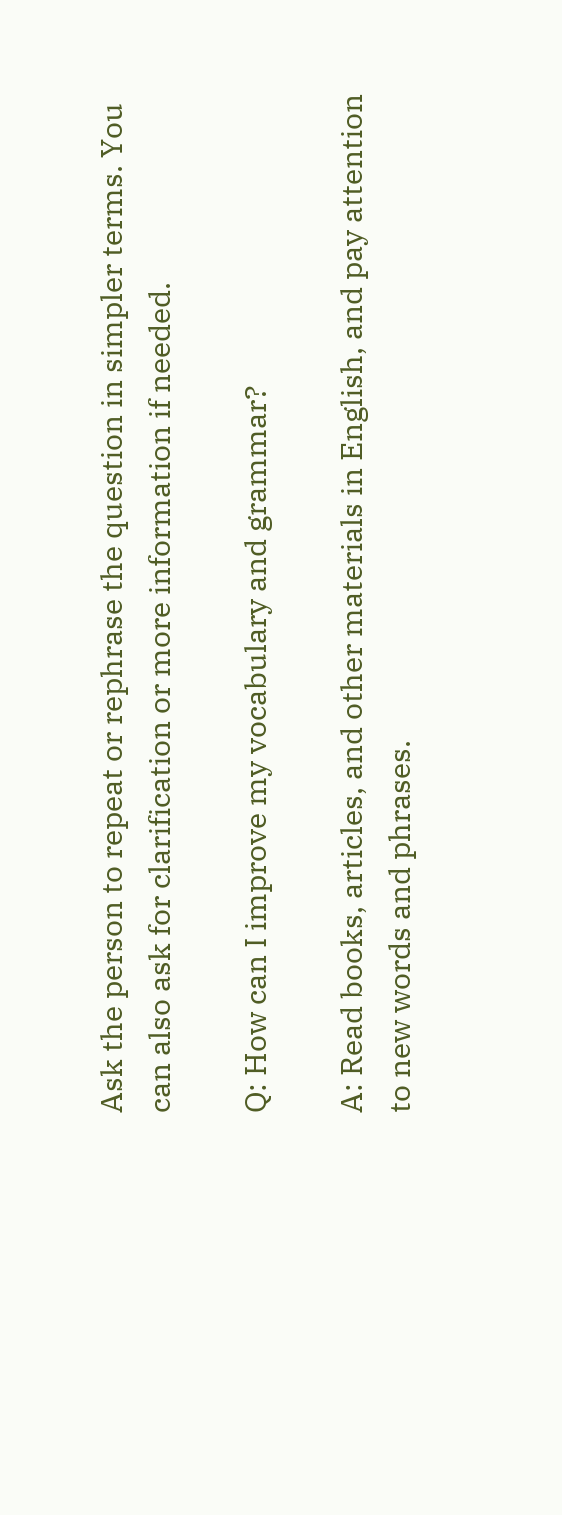Ask the person to repeat or rephrase the question in simpler terms. You can also ask for clarification or more information if needed.

Q: How can I improve my vocabulary and grammar?

A: Read books, articles, and other materials in English, and pay attention to new words and phrases.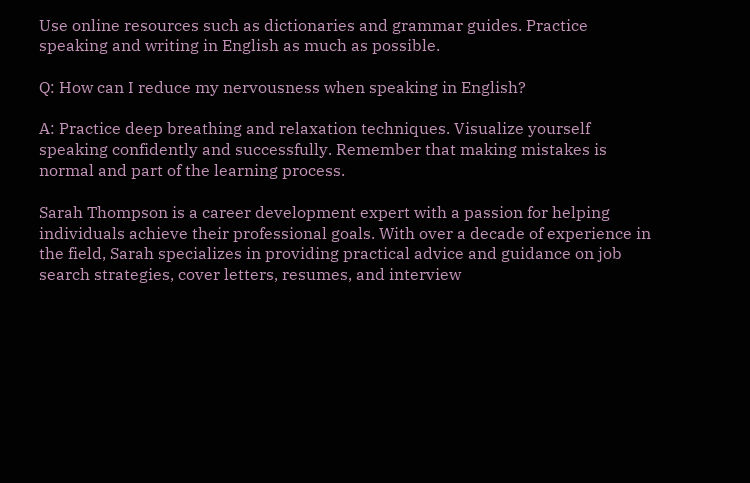Use online resources such as dictionaries and grammar guides. Practice speaking and writing in English as much as possible.

Q: How can I reduce my nervousness when speaking in English?

A: Practice deep breathing and relaxation techniques. Visualize yourself speaking confidently and successfully. Remember that making mistakes is normal and part of the learning process.

Sarah Thompson is a career development expert with a passion for helping individuals achieve their professional goals. With over a decade of experience in the field, Sarah specializes in providing practical advice and guidance on job search strategies, cover letters, resumes, and interview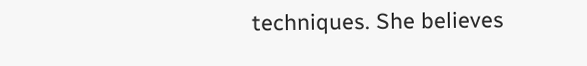techniques. She believes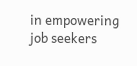in empowering job seekers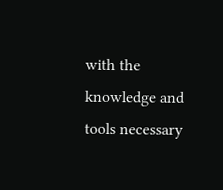with the knowledge and tools necessary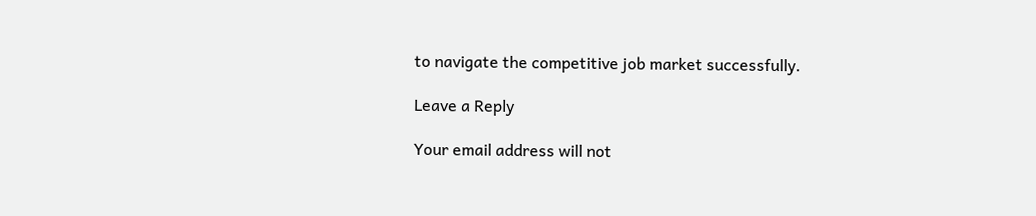to navigate the competitive job market successfully.

Leave a Reply

Your email address will not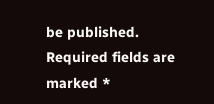be published. Required fields are marked *